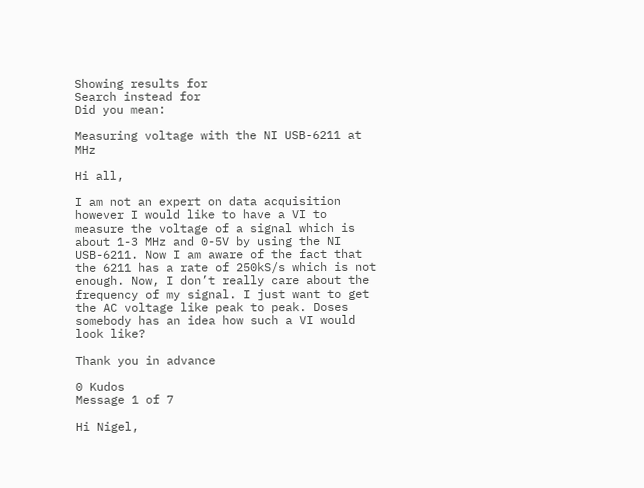Showing results for
Search instead for
Did you mean:

Measuring voltage with the NI USB-6211 at MHz

Hi all,

I am not an expert on data acquisition however I would like to have a VI to measure the voltage of a signal which is about 1-3 MHz and 0-5V by using the NI USB-6211. Now I am aware of the fact that the 6211 has a rate of 250kS/s which is not enough. Now, I don’t really care about the frequency of my signal. I just want to get the AC voltage like peak to peak. Doses somebody has an idea how such a VI would look like?

Thank you in advance

0 Kudos
Message 1 of 7

Hi Nigel,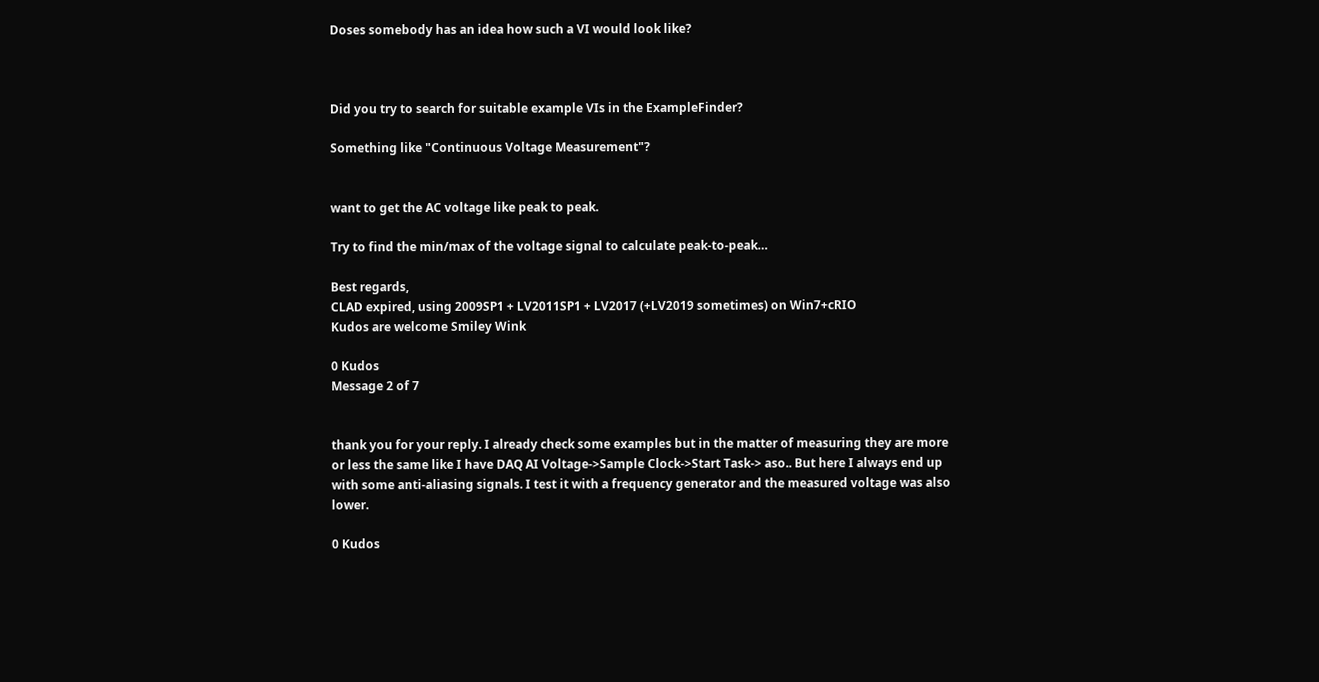Doses somebody has an idea how such a VI would look like?



Did you try to search for suitable example VIs in the ExampleFinder?

Something like "Continuous Voltage Measurement"?


want to get the AC voltage like peak to peak.

Try to find the min/max of the voltage signal to calculate peak-to-peak…

Best regards,
CLAD expired, using 2009SP1 + LV2011SP1 + LV2017 (+LV2019 sometimes) on Win7+cRIO
Kudos are welcome Smiley Wink

0 Kudos
Message 2 of 7


thank you for your reply. I already check some examples but in the matter of measuring they are more or less the same like I have DAQ AI Voltage->Sample Clock->Start Task-> aso.. But here I always end up with some anti-aliasing signals. I test it with a frequency generator and the measured voltage was also lower.

0 Kudos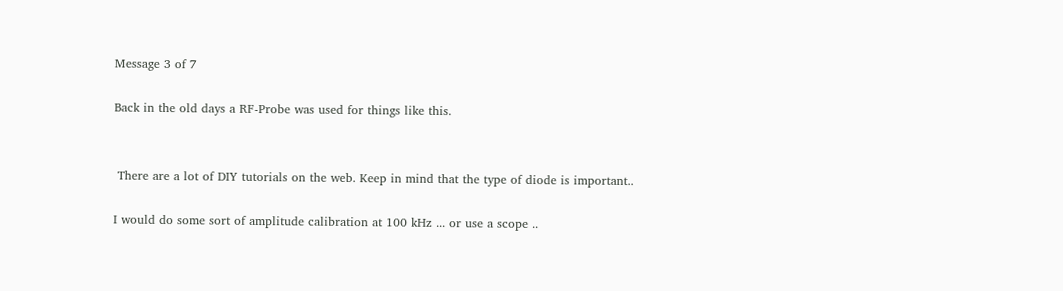Message 3 of 7

Back in the old days a RF-Probe was used for things like this.


 There are a lot of DIY tutorials on the web. Keep in mind that the type of diode is important..

I would do some sort of amplitude calibration at 100 kHz ... or use a scope ..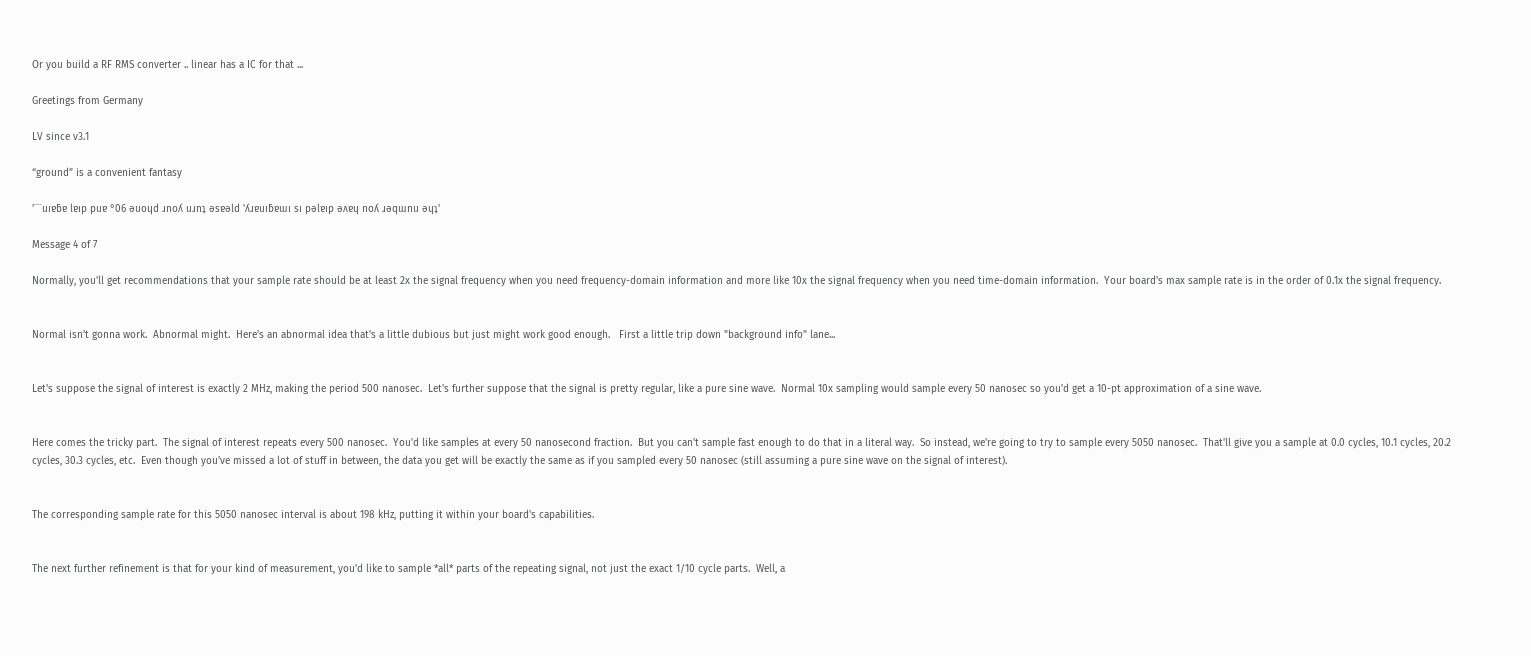Or you build a RF RMS converter .. linear has a IC for that ...

Greetings from Germany

LV since v3.1

“ground” is a convenient fantasy

'˙˙˙˙uıɐƃɐ lɐıp puɐ °06 ǝuoɥd ɹnoʎ uɹnʇ ǝsɐǝld 'ʎɹɐuıƃɐɯı sı pǝlɐıp ǝʌɐɥ noʎ ɹǝqɯnu ǝɥʇ'

Message 4 of 7

Normally, you'll get recommendations that your sample rate should be at least 2x the signal frequency when you need frequency-domain information and more like 10x the signal frequency when you need time-domain information.  Your board's max sample rate is in the order of 0.1x the signal frequency.


Normal isn't gonna work.  Abnormal might.  Here's an abnormal idea that's a little dubious but just might work good enough.   First a little trip down "background info" lane...


Let's suppose the signal of interest is exactly 2 MHz, making the period 500 nanosec.  Let's further suppose that the signal is pretty regular, like a pure sine wave.  Normal 10x sampling would sample every 50 nanosec so you'd get a 10-pt approximation of a sine wave.


Here comes the tricky part.  The signal of interest repeats every 500 nanosec.  You'd like samples at every 50 nanosecond fraction.  But you can't sample fast enough to do that in a literal way.  So instead, we're going to try to sample every 5050 nanosec.  That'll give you a sample at 0.0 cycles, 10.1 cycles, 20.2 cycles, 30.3 cycles, etc.  Even though you've missed a lot of stuff in between, the data you get will be exactly the same as if you sampled every 50 nanosec (still assuming a pure sine wave on the signal of interest).


The corresponding sample rate for this 5050 nanosec interval is about 198 kHz, putting it within your board's capabilities.


The next further refinement is that for your kind of measurement, you'd like to sample *all* parts of the repeating signal, not just the exact 1/10 cycle parts.  Well, a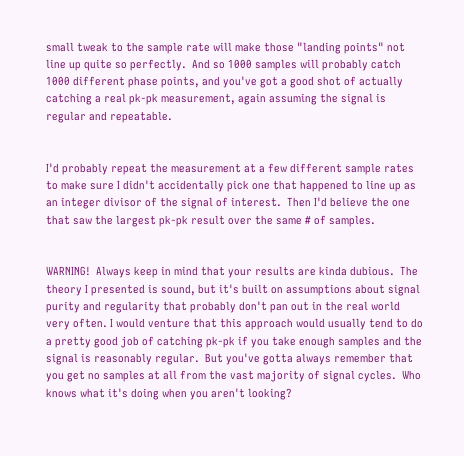small tweak to the sample rate will make those "landing points" not line up quite so perfectly.  And so 1000 samples will probably catch 1000 different phase points, and you've got a good shot of actually catching a real pk-pk measurement, again assuming the signal is regular and repeatable.


I'd probably repeat the measurement at a few different sample rates to make sure I didn't accidentally pick one that happened to line up as an integer divisor of the signal of interest.  Then I'd believe the one that saw the largest pk-pk result over the same # of samples.


WARNING!  Always keep in mind that your results are kinda dubious.  The theory I presented is sound, but it's built on assumptions about signal purity and regularity that probably don't pan out in the real world very often. I would venture that this approach would usually tend to do a pretty good job of catching pk-pk if you take enough samples and the signal is reasonably regular.  But you've gotta always remember that you get no samples at all from the vast majority of signal cycles.  Who knows what it's doing when you aren't looking?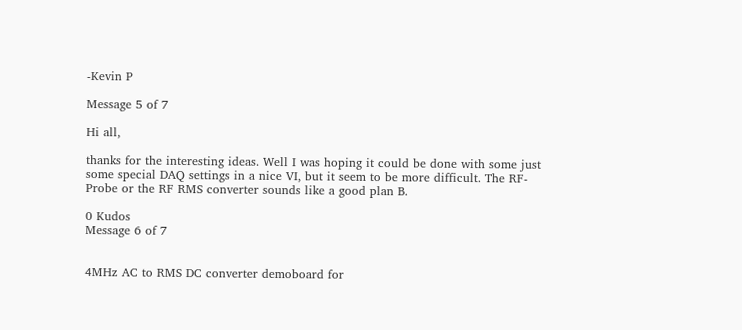-Kevin P

Message 5 of 7

Hi all,

thanks for the interesting ideas. Well I was hoping it could be done with some just some special DAQ settings in a nice VI, but it seem to be more difficult. The RF-Probe or the RF RMS converter sounds like a good plan B.

0 Kudos
Message 6 of 7


4MHz AC to RMS DC converter demoboard for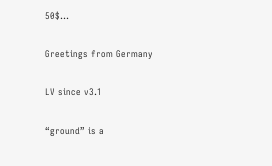50$...

Greetings from Germany

LV since v3.1

“ground” is a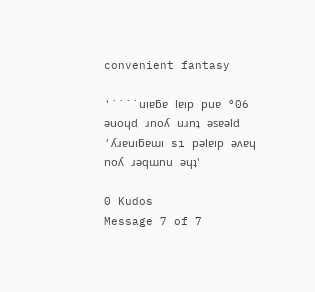convenient fantasy

'˙˙˙˙uıɐƃɐ lɐıp puɐ °06 ǝuoɥd ɹnoʎ uɹnʇ ǝsɐǝld 'ʎɹɐuıƃɐɯı sı pǝlɐıp ǝʌɐɥ noʎ ɹǝqɯnu ǝɥʇ'

0 Kudos
Message 7 of 7